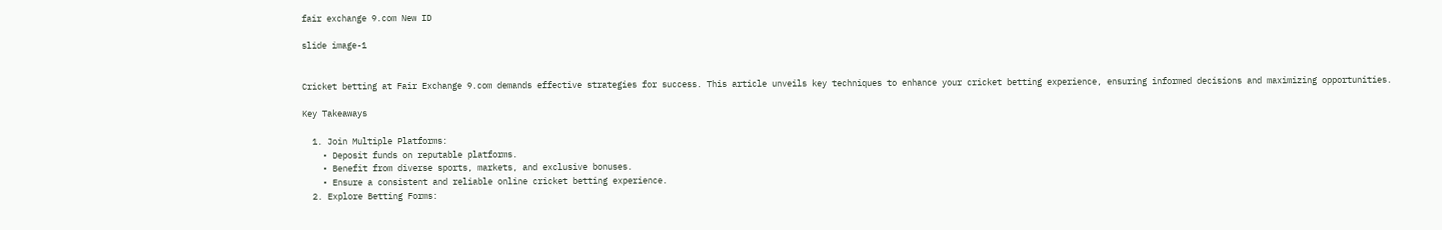fair exchange 9.com New ID

slide image-1


Cricket betting at Fair Exchange 9.com demands effective strategies for success. This article unveils key techniques to enhance your cricket betting experience, ensuring informed decisions and maximizing opportunities.

Key Takeaways

  1. Join Multiple Platforms:
    • Deposit funds on reputable platforms.
    • Benefit from diverse sports, markets, and exclusive bonuses.
    • Ensure a consistent and reliable online cricket betting experience.
  2. Explore Betting Forms: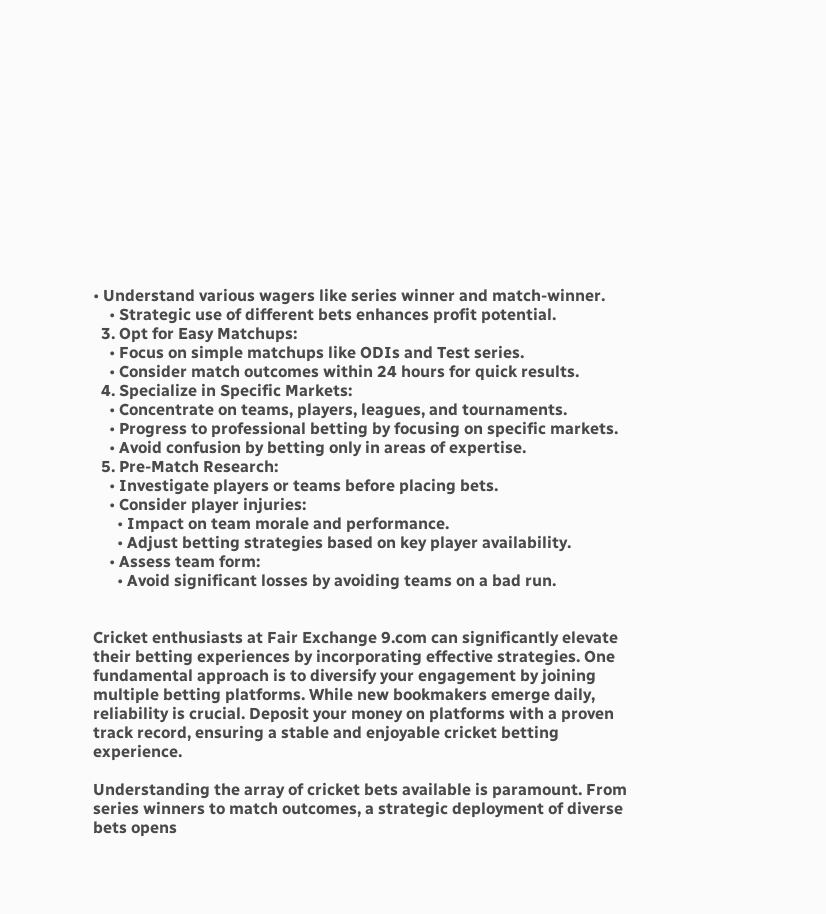• Understand various wagers like series winner and match-winner.
    • Strategic use of different bets enhances profit potential.
  3. Opt for Easy Matchups:
    • Focus on simple matchups like ODIs and Test series.
    • Consider match outcomes within 24 hours for quick results.
  4. Specialize in Specific Markets:
    • Concentrate on teams, players, leagues, and tournaments.
    • Progress to professional betting by focusing on specific markets.
    • Avoid confusion by betting only in areas of expertise.
  5. Pre-Match Research:
    • Investigate players or teams before placing bets.
    • Consider player injuries:
      • Impact on team morale and performance.
      • Adjust betting strategies based on key player availability.
    • Assess team form:
      • Avoid significant losses by avoiding teams on a bad run.


Cricket enthusiasts at Fair Exchange 9.com can significantly elevate their betting experiences by incorporating effective strategies. One fundamental approach is to diversify your engagement by joining multiple betting platforms. While new bookmakers emerge daily, reliability is crucial. Deposit your money on platforms with a proven track record, ensuring a stable and enjoyable cricket betting experience.

Understanding the array of cricket bets available is paramount. From series winners to match outcomes, a strategic deployment of diverse bets opens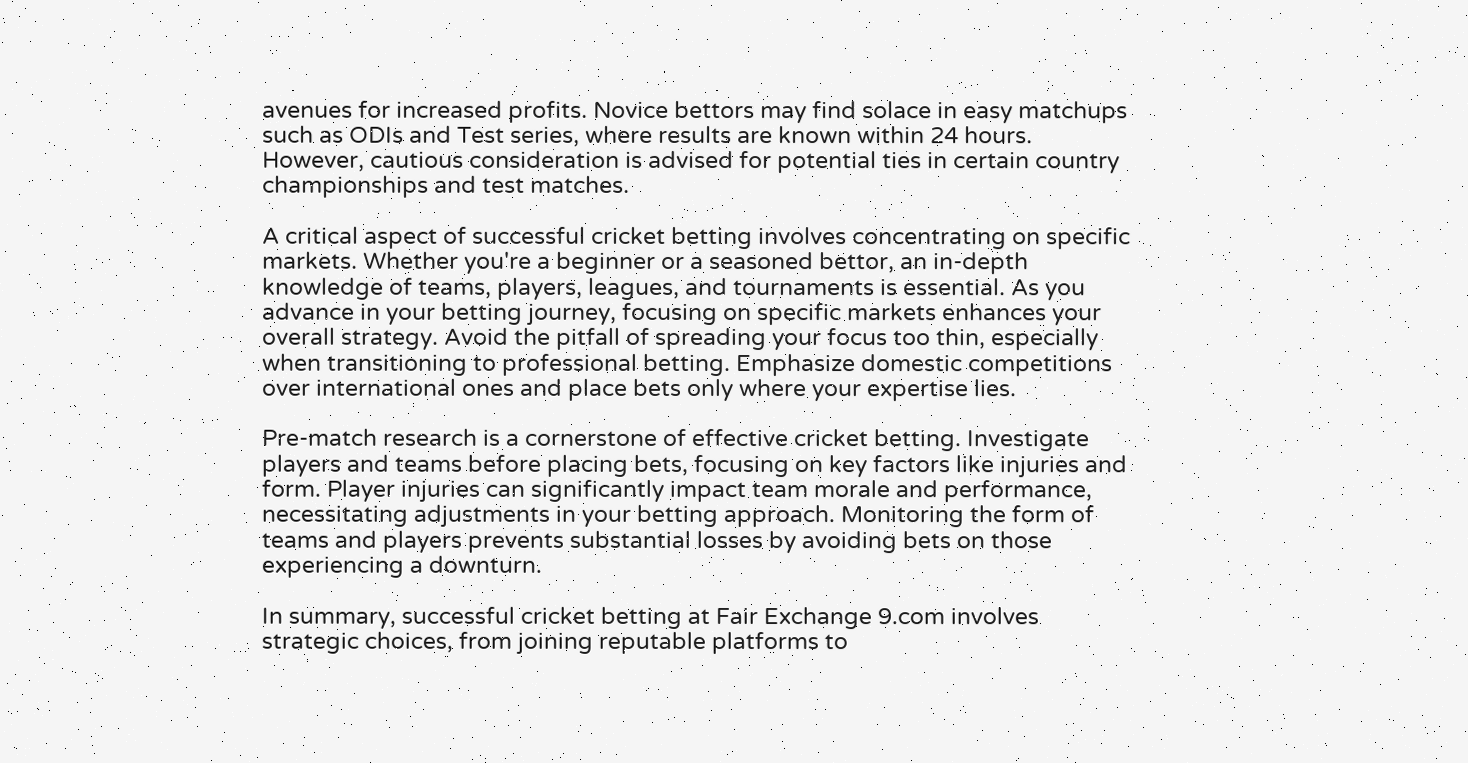avenues for increased profits. Novice bettors may find solace in easy matchups such as ODIs and Test series, where results are known within 24 hours. However, cautious consideration is advised for potential ties in certain country championships and test matches.

A critical aspect of successful cricket betting involves concentrating on specific markets. Whether you're a beginner or a seasoned bettor, an in-depth knowledge of teams, players, leagues, and tournaments is essential. As you advance in your betting journey, focusing on specific markets enhances your overall strategy. Avoid the pitfall of spreading your focus too thin, especially when transitioning to professional betting. Emphasize domestic competitions over international ones and place bets only where your expertise lies.

Pre-match research is a cornerstone of effective cricket betting. Investigate players and teams before placing bets, focusing on key factors like injuries and form. Player injuries can significantly impact team morale and performance, necessitating adjustments in your betting approach. Monitoring the form of teams and players prevents substantial losses by avoiding bets on those experiencing a downturn.

In summary, successful cricket betting at Fair Exchange 9.com involves strategic choices, from joining reputable platforms to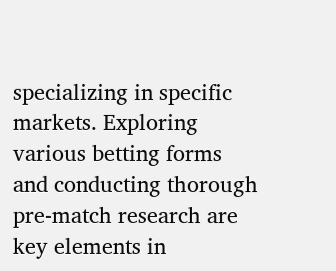specializing in specific markets. Exploring various betting forms and conducting thorough pre-match research are key elements in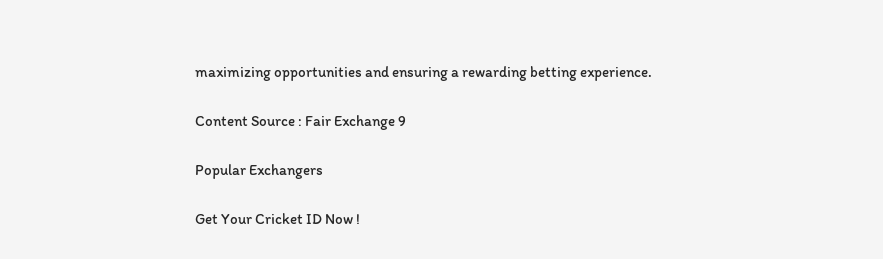maximizing opportunities and ensuring a rewarding betting experience.

Content Source : Fair Exchange 9

Popular Exchangers

Get Your Cricket ID Now !